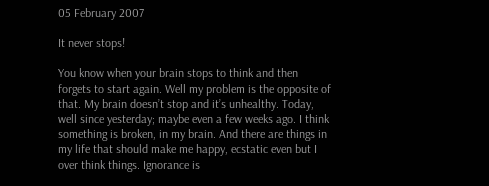05 February 2007

It never stops!

You know when your brain stops to think and then forgets to start again. Well my problem is the opposite of that. My brain doesn’t stop and it’s unhealthy. Today, well since yesterday; maybe even a few weeks ago. I think something is broken, in my brain. And there are things in my life that should make me happy, ecstatic even but I over think things. Ignorance is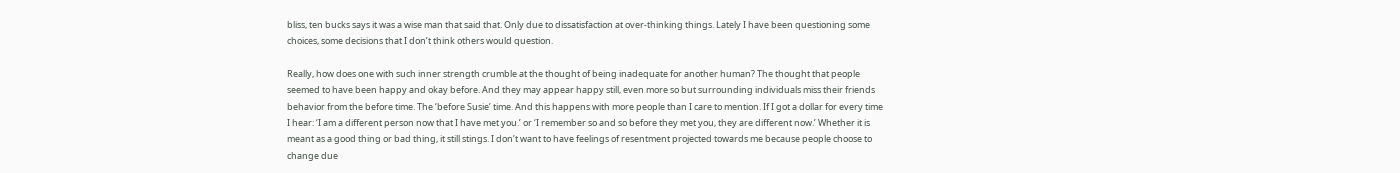bliss, ten bucks says it was a wise man that said that. Only due to dissatisfaction at over-thinking things. Lately I have been questioning some choices, some decisions that I don’t think others would question.

Really, how does one with such inner strength crumble at the thought of being inadequate for another human? The thought that people seemed to have been happy and okay before. And they may appear happy still, even more so but surrounding individuals miss their friends behavior from the before time. The ‘before Susie’ time. And this happens with more people than I care to mention. If I got a dollar for every time I hear: ‘I am a different person now that I have met you.’ or ‘I remember so and so before they met you, they are different now.’ Whether it is meant as a good thing or bad thing, it still stings. I don’t want to have feelings of resentment projected towards me because people choose to change due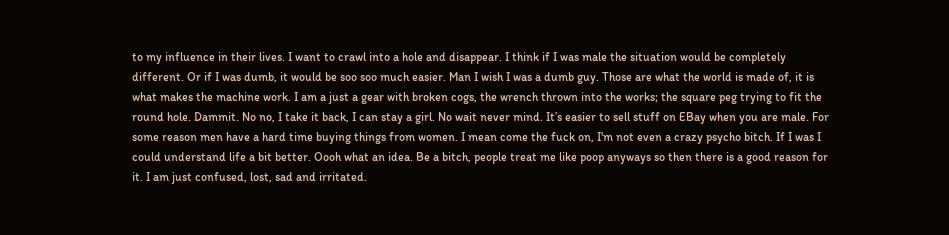to my influence in their lives. I want to crawl into a hole and disappear. I think if I was male the situation would be completely different. Or if I was dumb, it would be soo soo much easier. Man I wish I was a dumb guy. Those are what the world is made of, it is what makes the machine work. I am a just a gear with broken cogs, the wrench thrown into the works; the square peg trying to fit the round hole. Dammit. No no, I take it back, I can stay a girl. No wait never mind. It’s easier to sell stuff on EBay when you are male. For some reason men have a hard time buying things from women. I mean come the fuck on, I'm not even a crazy psycho bitch. If I was I could understand life a bit better. Oooh what an idea. Be a bitch, people treat me like poop anyways so then there is a good reason for it. I am just confused, lost, sad and irritated.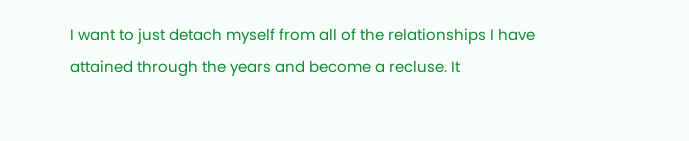I want to just detach myself from all of the relationships I have attained through the years and become a recluse. It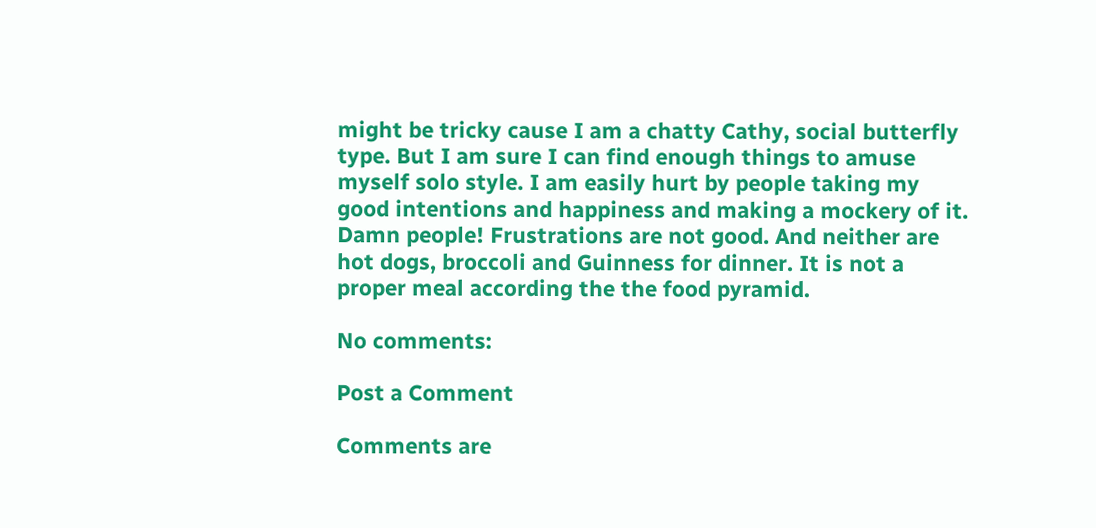might be tricky cause I am a chatty Cathy, social butterfly type. But I am sure I can find enough things to amuse myself solo style. I am easily hurt by people taking my good intentions and happiness and making a mockery of it. Damn people! Frustrations are not good. And neither are hot dogs, broccoli and Guinness for dinner. It is not a proper meal according the the food pyramid.

No comments:

Post a Comment

Comments are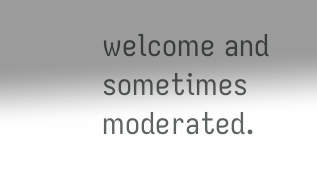welcome and sometimes moderated.